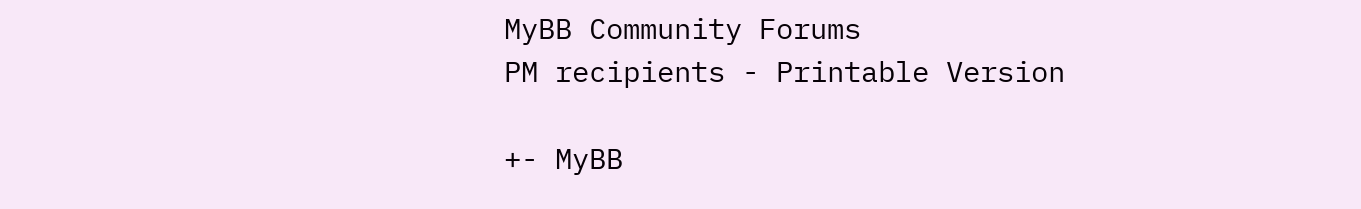MyBB Community Forums
PM recipients - Printable Version

+- MyBB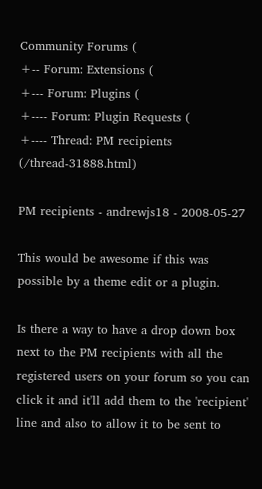Community Forums (
+-- Forum: Extensions (
+--- Forum: Plugins (
+---- Forum: Plugin Requests (
+---- Thread: PM recipients (/thread-31888.html)

PM recipients - andrewjs18 - 2008-05-27

This would be awesome if this was possible by a theme edit or a plugin.

Is there a way to have a drop down box next to the PM recipients with all the registered users on your forum so you can click it and it'll add them to the 'recipient' line and also to allow it to be sent to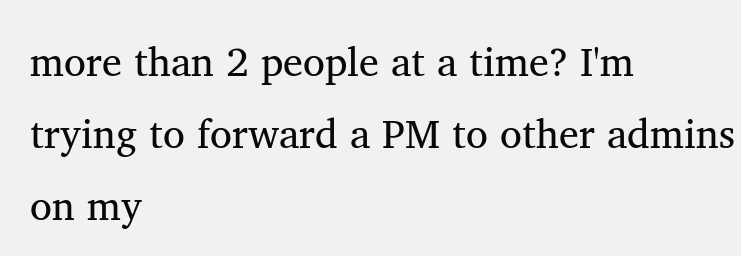more than 2 people at a time? I'm trying to forward a PM to other admins on my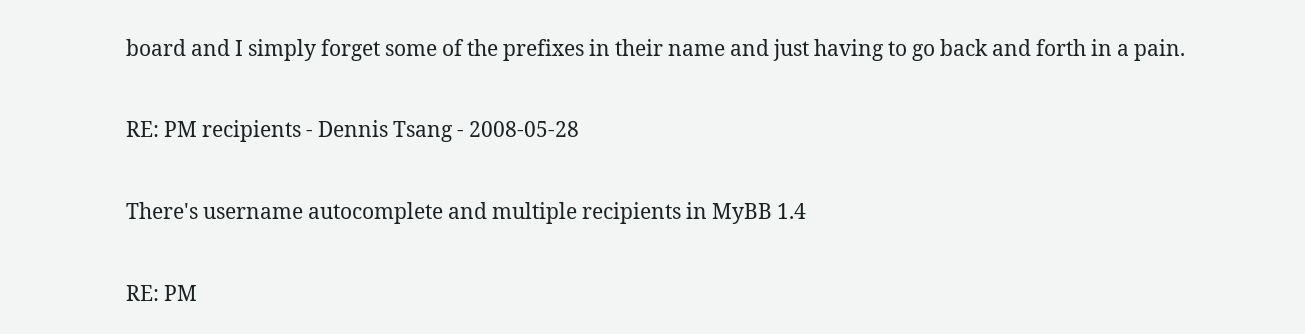board and I simply forget some of the prefixes in their name and just having to go back and forth in a pain.

RE: PM recipients - Dennis Tsang - 2008-05-28

There's username autocomplete and multiple recipients in MyBB 1.4

RE: PM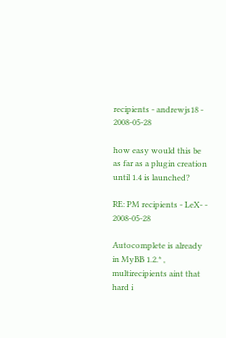recipients - andrewjs18 - 2008-05-28

how easy would this be as far as a plugin creation until 1.4 is launched?

RE: PM recipients - LeX- - 2008-05-28

Autocomplete is already in MyBB 1.2.* , multirecipients aint that hard i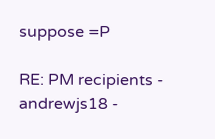suppose =P

RE: PM recipients - andrewjs18 -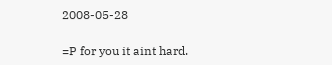2008-05-28

=P for you it aint hard.